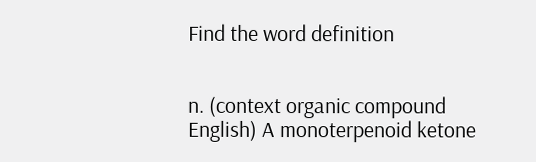Find the word definition


n. (context organic compound English) A monoterpenoid ketone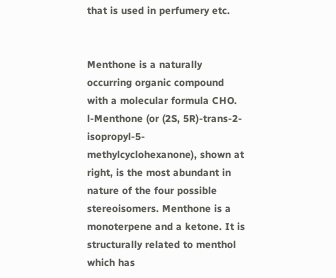that is used in perfumery etc.


Menthone is a naturally occurring organic compound with a molecular formula CHO. l-Menthone (or (2S, 5R)-trans-2-isopropyl-5-methylcyclohexanone), shown at right, is the most abundant in nature of the four possible stereoisomers. Menthone is a monoterpene and a ketone. It is structurally related to menthol which has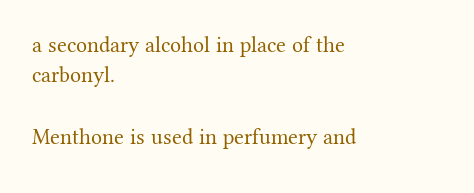a secondary alcohol in place of the carbonyl.

Menthone is used in perfumery and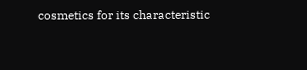cosmetics for its characteristic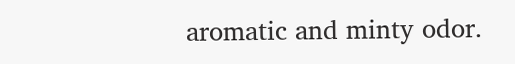aromatic and minty odor.